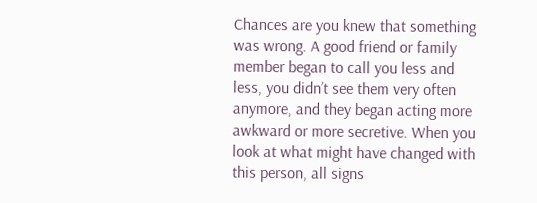Chances are you knew that something was wrong. A good friend or family member began to call you less and less, you didn’t see them very often anymore, and they began acting more awkward or more secretive. When you look at what might have changed with this person, all signs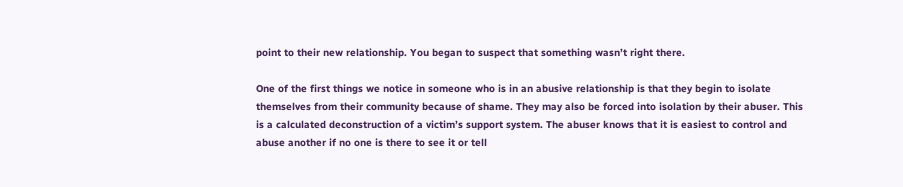point to their new relationship. You began to suspect that something wasn’t right there.

One of the first things we notice in someone who is in an abusive relationship is that they begin to isolate themselves from their community because of shame. They may also be forced into isolation by their abuser. This is a calculated deconstruction of a victim’s support system. The abuser knows that it is easiest to control and abuse another if no one is there to see it or tell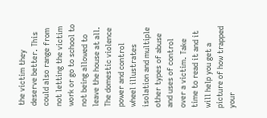the victim they deserve better. This could also range from not letting the victim work or go to school to not being allowed to leave the house at all. The domestic violence power and control wheel illustrates isolation and multiple other types of abuse and uses of control over a victim. Take time to read it and it will help you get a picture of how trapped your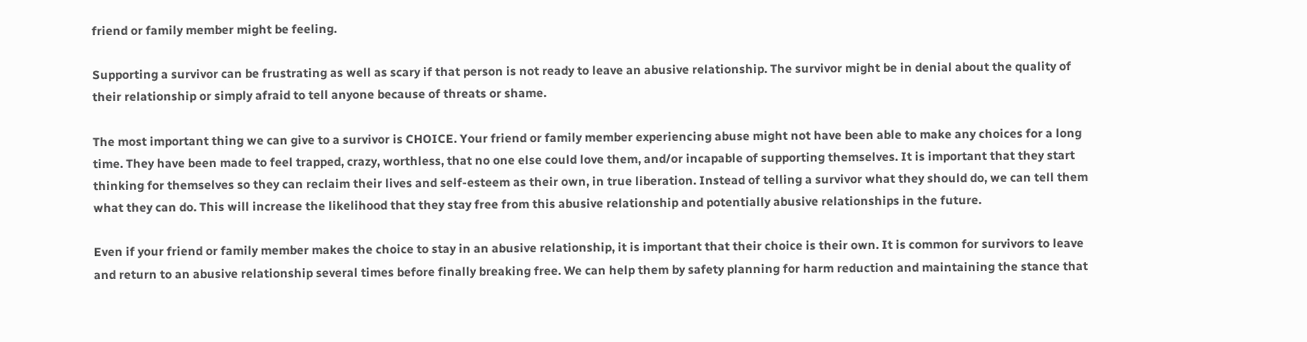friend or family member might be feeling.

Supporting a survivor can be frustrating as well as scary if that person is not ready to leave an abusive relationship. The survivor might be in denial about the quality of their relationship or simply afraid to tell anyone because of threats or shame.

The most important thing we can give to a survivor is CHOICE. Your friend or family member experiencing abuse might not have been able to make any choices for a long time. They have been made to feel trapped, crazy, worthless, that no one else could love them, and/or incapable of supporting themselves. It is important that they start thinking for themselves so they can reclaim their lives and self-esteem as their own, in true liberation. Instead of telling a survivor what they should do, we can tell them what they can do. This will increase the likelihood that they stay free from this abusive relationship and potentially abusive relationships in the future.

Even if your friend or family member makes the choice to stay in an abusive relationship, it is important that their choice is their own. It is common for survivors to leave and return to an abusive relationship several times before finally breaking free. We can help them by safety planning for harm reduction and maintaining the stance that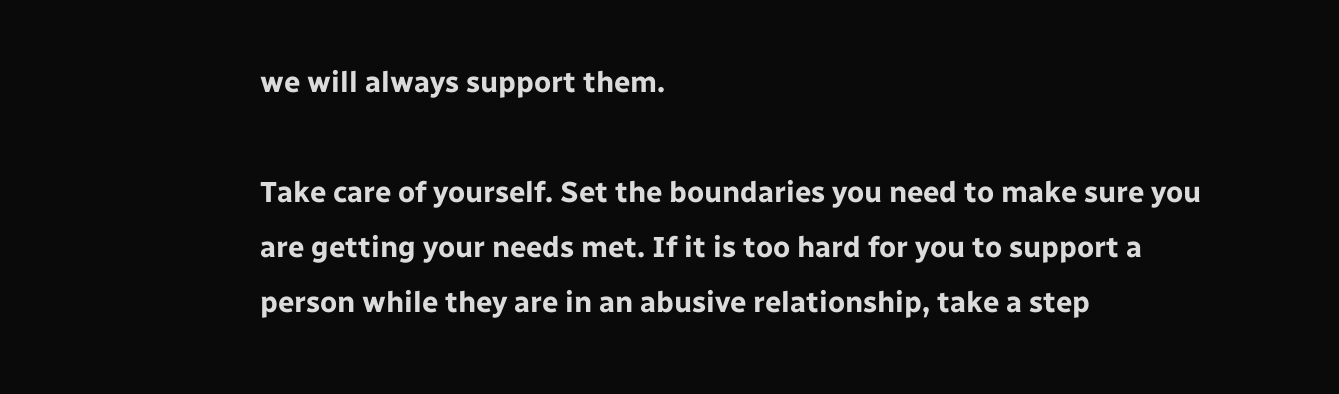we will always support them.

Take care of yourself. Set the boundaries you need to make sure you are getting your needs met. If it is too hard for you to support a person while they are in an abusive relationship, take a step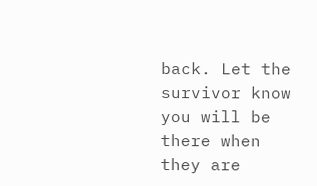back. Let the survivor know you will be there when they are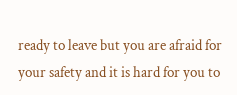ready to leave but you are afraid for your safety and it is hard for you to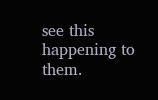see this happening to them.